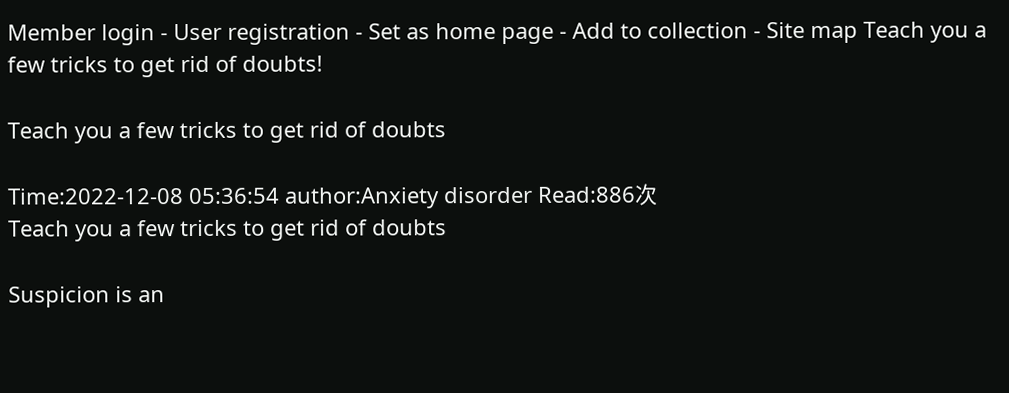Member login - User registration - Set as home page - Add to collection - Site map Teach you a few tricks to get rid of doubts!

Teach you a few tricks to get rid of doubts

Time:2022-12-08 05:36:54 author:Anxiety disorder Read:886次
Teach you a few tricks to get rid of doubts

Suspicion is an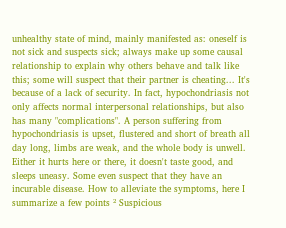unhealthy state of mind, mainly manifested as: oneself is not sick and suspects sick; always make up some causal relationship to explain why others behave and talk like this; some will suspect that their partner is cheating... It's because of a lack of security. In fact, hypochondriasis not only affects normal interpersonal relationships, but also has many "complications". A person suffering from hypochondriasis is upset, flustered and short of breath all day long, limbs are weak, and the whole body is unwell. Either it hurts here or there, it doesn't taste good, and sleeps uneasy. Some even suspect that they have an incurable disease. How to alleviate the symptoms, here I summarize a few points ² Suspicious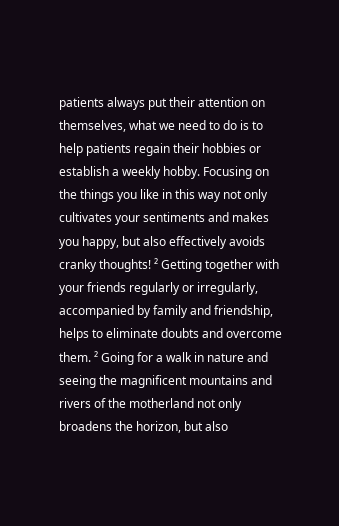patients always put their attention on themselves, what we need to do is to help patients regain their hobbies or establish a weekly hobby. Focusing on the things you like in this way not only cultivates your sentiments and makes you happy, but also effectively avoids cranky thoughts! ² Getting together with your friends regularly or irregularly, accompanied by family and friendship, helps to eliminate doubts and overcome them. ² Going for a walk in nature and seeing the magnificent mountains and rivers of the motherland not only broadens the horizon, but also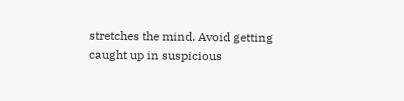stretches the mind. Avoid getting caught up in suspicious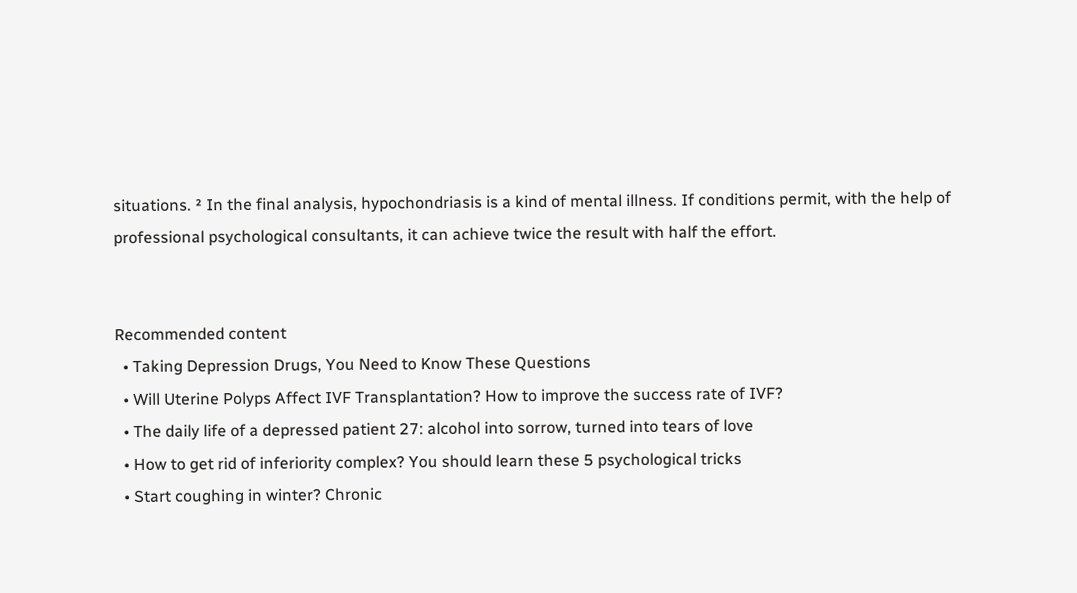situations. ² In the final analysis, hypochondriasis is a kind of mental illness. If conditions permit, with the help of professional psychological consultants, it can achieve twice the result with half the effort.


Recommended content
  • Taking Depression Drugs, You Need to Know These Questions
  • Will Uterine Polyps Affect IVF Transplantation? How to improve the success rate of IVF?
  • The daily life of a depressed patient 27: alcohol into sorrow, turned into tears of love
  • How to get rid of inferiority complex? You should learn these 5 psychological tricks
  • Start coughing in winter? Chronic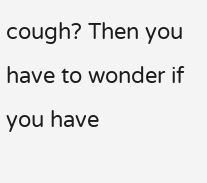cough? Then you have to wonder if you have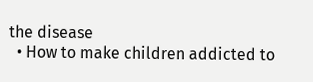the disease
  • How to make children addicted to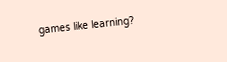games like learning?